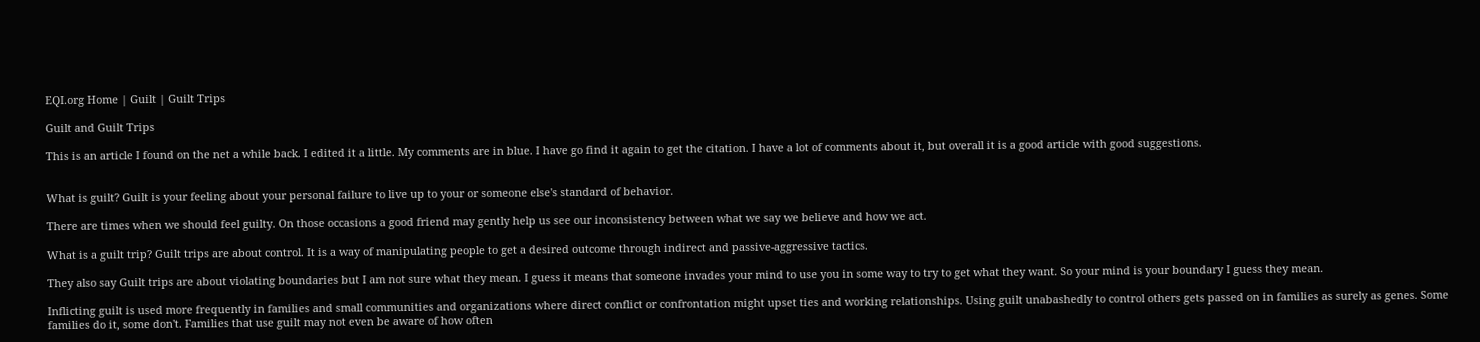EQI.org Home | Guilt | Guilt Trips

Guilt and Guilt Trips

This is an article I found on the net a while back. I edited it a little. My comments are in blue. I have go find it again to get the citation. I have a lot of comments about it, but overall it is a good article with good suggestions.


What is guilt? Guilt is your feeling about your personal failure to live up to your or someone else's standard of behavior.

There are times when we should feel guilty. On those occasions a good friend may gently help us see our inconsistency between what we say we believe and how we act.

What is a guilt trip? Guilt trips are about control. It is a way of manipulating people to get a desired outcome through indirect and passive-aggressive tactics.

They also say Guilt trips are about violating boundaries but I am not sure what they mean. I guess it means that someone invades your mind to use you in some way to try to get what they want. So your mind is your boundary I guess they mean.

Inflicting guilt is used more frequently in families and small communities and organizations where direct conflict or confrontation might upset ties and working relationships. Using guilt unabashedly to control others gets passed on in families as surely as genes. Some families do it, some don't. Families that use guilt may not even be aware of how often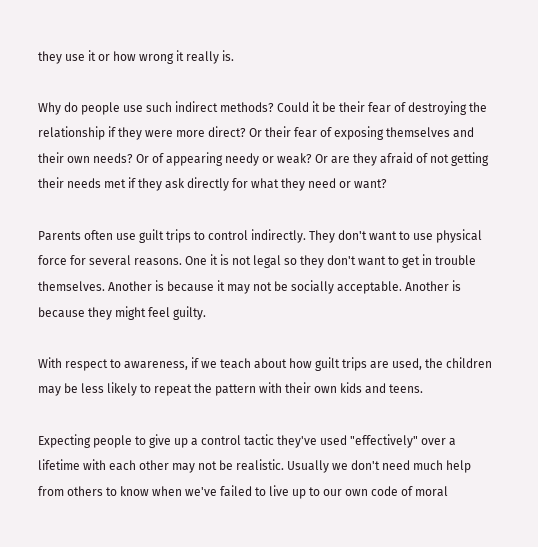they use it or how wrong it really is.

Why do people use such indirect methods? Could it be their fear of destroying the relationship if they were more direct? Or their fear of exposing themselves and their own needs? Or of appearing needy or weak? Or are they afraid of not getting their needs met if they ask directly for what they need or want?

Parents often use guilt trips to control indirectly. They don't want to use physical force for several reasons. One it is not legal so they don't want to get in trouble themselves. Another is because it may not be socially acceptable. Another is because they might feel guilty.

With respect to awareness, if we teach about how guilt trips are used, the children may be less likely to repeat the pattern with their own kids and teens.

Expecting people to give up a control tactic they've used "effectively" over a lifetime with each other may not be realistic. Usually we don't need much help from others to know when we've failed to live up to our own code of moral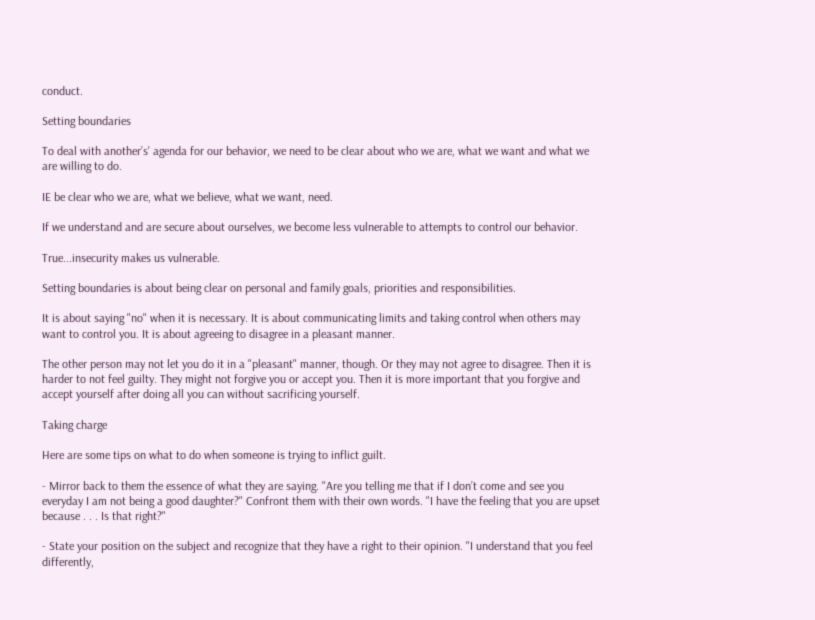conduct.

Setting boundaries

To deal with another’s' agenda for our behavior, we need to be clear about who we are, what we want and what we are willing to do.

IE be clear who we are, what we believe, what we want, need.

If we understand and are secure about ourselves, we become less vulnerable to attempts to control our behavior.

True...insecurity makes us vulnerable.

Setting boundaries is about being clear on personal and family goals, priorities and responsibilities.

It is about saying "no" when it is necessary. It is about communicating limits and taking control when others may want to control you. It is about agreeing to disagree in a pleasant manner.

The other person may not let you do it in a "pleasant" manner, though. Or they may not agree to disagree. Then it is harder to not feel guilty. They might not forgive you or accept you. Then it is more important that you forgive and accept yourself after doing all you can without sacrificing yourself.

Taking charge

Here are some tips on what to do when someone is trying to inflict guilt.

- Mirror back to them the essence of what they are saying. "Are you telling me that if I don’t come and see you everyday I am not being a good daughter?" Confront them with their own words. "I have the feeling that you are upset because . . . Is that right?"

- State your position on the subject and recognize that they have a right to their opinion. "I understand that you feel differently,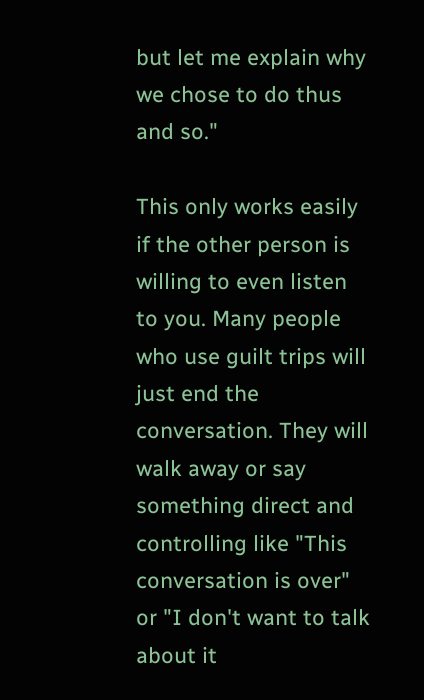but let me explain why we chose to do thus and so."

This only works easily if the other person is willing to even listen to you. Many people who use guilt trips will just end the conversation. They will walk away or say something direct and controlling like "This conversation is over" or "I don't want to talk about it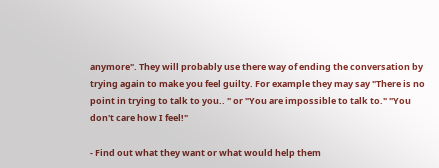anymore". They will probably use there way of ending the conversation by trying again to make you feel guilty. For example they may say "There is no point in trying to talk to you.. " or "You are impossible to talk to." "You don't care how I feel!"

- Find out what they want or what would help them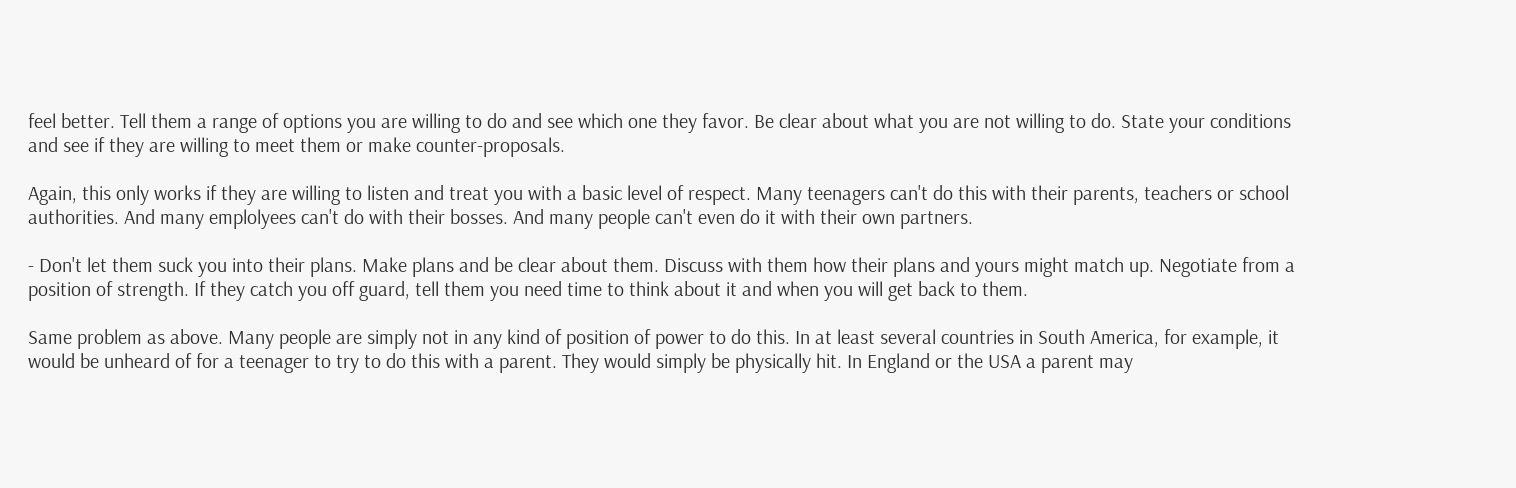feel better. Tell them a range of options you are willing to do and see which one they favor. Be clear about what you are not willing to do. State your conditions and see if they are willing to meet them or make counter-proposals.

Again, this only works if they are willing to listen and treat you with a basic level of respect. Many teenagers can't do this with their parents, teachers or school authorities. And many emplolyees can't do with their bosses. And many people can't even do it with their own partners.

- Don't let them suck you into their plans. Make plans and be clear about them. Discuss with them how their plans and yours might match up. Negotiate from a position of strength. If they catch you off guard, tell them you need time to think about it and when you will get back to them.

Same problem as above. Many people are simply not in any kind of position of power to do this. In at least several countries in South America, for example, it would be unheard of for a teenager to try to do this with a parent. They would simply be physically hit. In England or the USA a parent may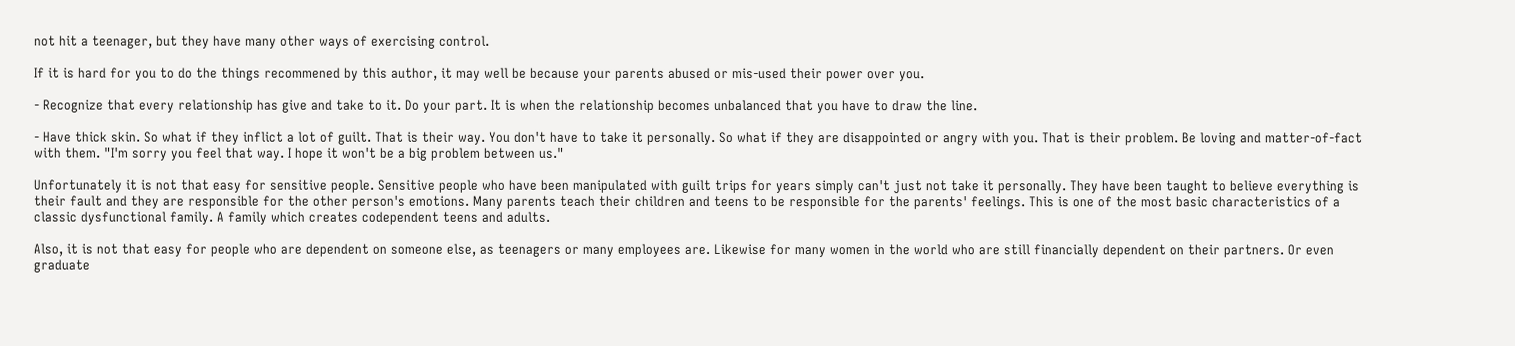not hit a teenager, but they have many other ways of exercising control.

If it is hard for you to do the things recommened by this author, it may well be because your parents abused or mis-used their power over you.

- Recognize that every relationship has give and take to it. Do your part. It is when the relationship becomes unbalanced that you have to draw the line.

- Have thick skin. So what if they inflict a lot of guilt. That is their way. You don't have to take it personally. So what if they are disappointed or angry with you. That is their problem. Be loving and matter-of-fact with them. "I'm sorry you feel that way. I hope it won't be a big problem between us."

Unfortunately it is not that easy for sensitive people. Sensitive people who have been manipulated with guilt trips for years simply can't just not take it personally. They have been taught to believe everything is their fault and they are responsible for the other person's emotions. Many parents teach their children and teens to be responsible for the parents' feelings. This is one of the most basic characteristics of a classic dysfunctional family. A family which creates codependent teens and adults.

Also, it is not that easy for people who are dependent on someone else, as teenagers or many employees are. Likewise for many women in the world who are still financially dependent on their partners. Or even graduate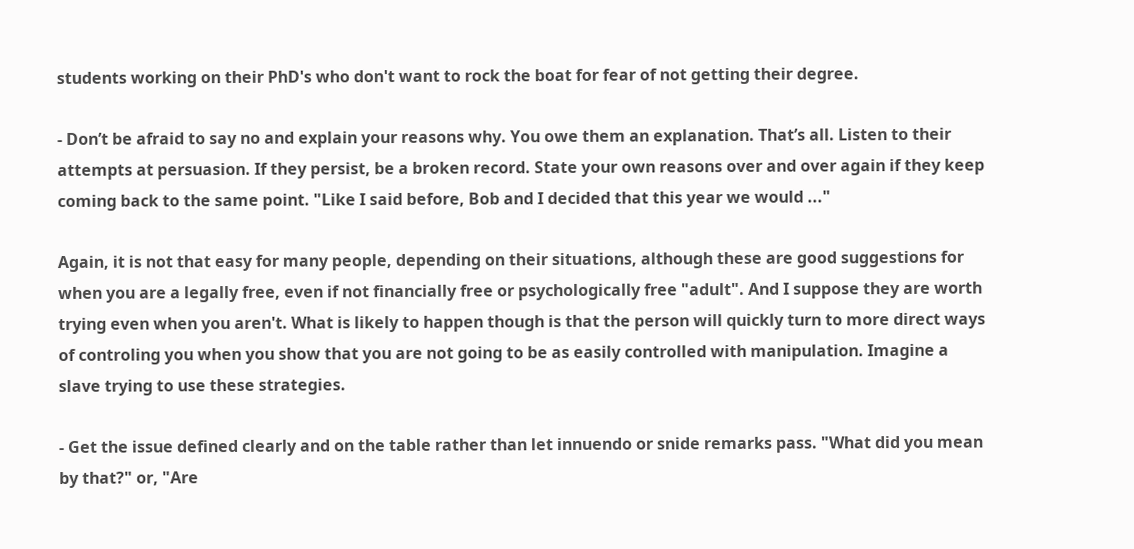students working on their PhD's who don't want to rock the boat for fear of not getting their degree.

- Don’t be afraid to say no and explain your reasons why. You owe them an explanation. That’s all. Listen to their attempts at persuasion. If they persist, be a broken record. State your own reasons over and over again if they keep coming back to the same point. "Like I said before, Bob and I decided that this year we would ..."

Again, it is not that easy for many people, depending on their situations, although these are good suggestions for when you are a legally free, even if not financially free or psychologically free "adult". And I suppose they are worth trying even when you aren't. What is likely to happen though is that the person will quickly turn to more direct ways of controling you when you show that you are not going to be as easily controlled with manipulation. Imagine a slave trying to use these strategies.

- Get the issue defined clearly and on the table rather than let innuendo or snide remarks pass. "What did you mean by that?" or, "Are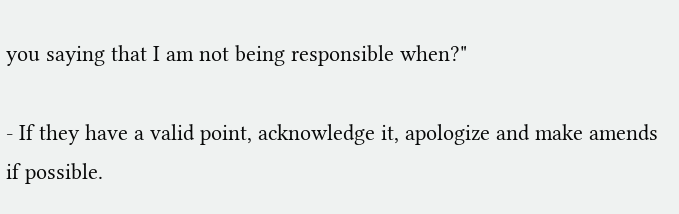you saying that I am not being responsible when?"

- If they have a valid point, acknowledge it, apologize and make amends if possible.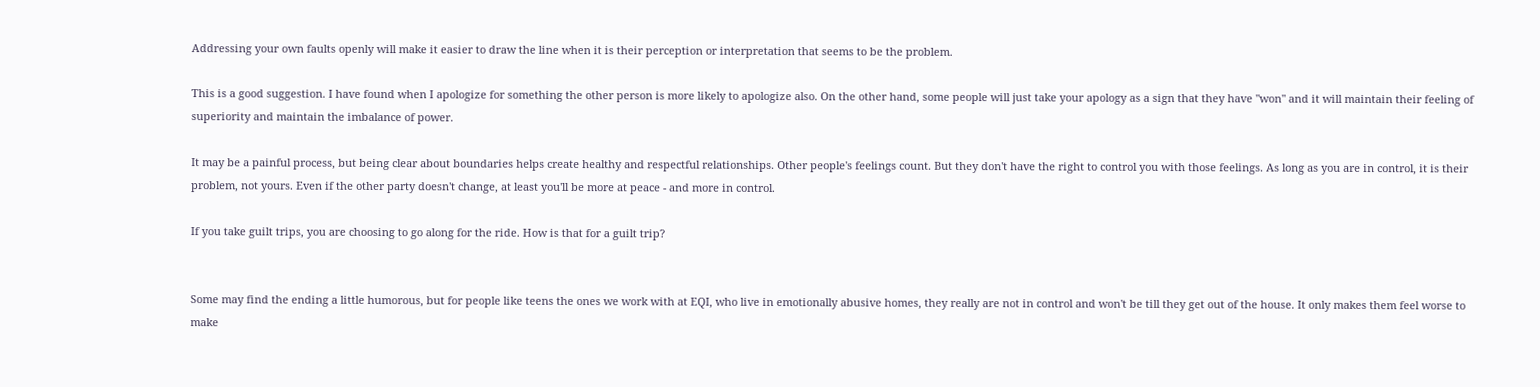Addressing your own faults openly will make it easier to draw the line when it is their perception or interpretation that seems to be the problem.

This is a good suggestion. I have found when I apologize for something the other person is more likely to apologize also. On the other hand, some people will just take your apology as a sign that they have "won" and it will maintain their feeling of superiority and maintain the imbalance of power.

It may be a painful process, but being clear about boundaries helps create healthy and respectful relationships. Other people's feelings count. But they don't have the right to control you with those feelings. As long as you are in control, it is their problem, not yours. Even if the other party doesn't change, at least you'll be more at peace - and more in control.

If you take guilt trips, you are choosing to go along for the ride. How is that for a guilt trip?


Some may find the ending a little humorous, but for people like teens the ones we work with at EQI, who live in emotionally abusive homes, they really are not in control and won't be till they get out of the house. It only makes them feel worse to make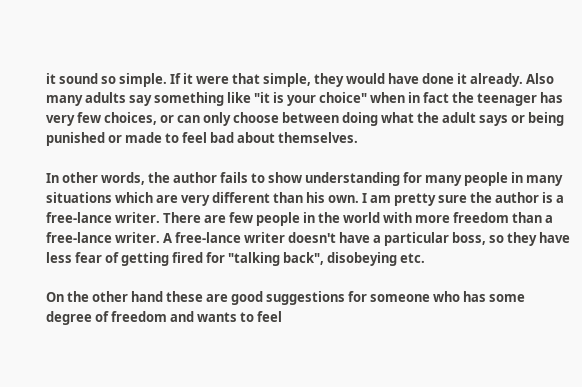it sound so simple. If it were that simple, they would have done it already. Also many adults say something like "it is your choice" when in fact the teenager has very few choices, or can only choose between doing what the adult says or being punished or made to feel bad about themselves.

In other words, the author fails to show understanding for many people in many situations which are very different than his own. I am pretty sure the author is a free-lance writer. There are few people in the world with more freedom than a free-lance writer. A free-lance writer doesn't have a particular boss, so they have less fear of getting fired for "talking back", disobeying etc.

On the other hand these are good suggestions for someone who has some degree of freedom and wants to feel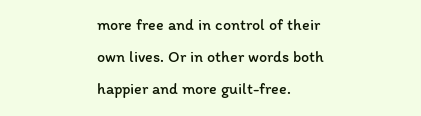more free and in control of their own lives. Or in other words both happier and more guilt-free.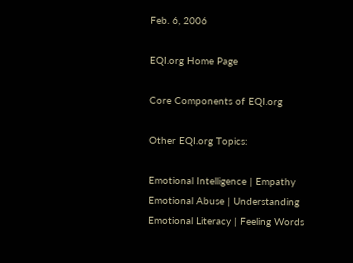Feb. 6, 2006

EQI.org Home Page

Core Components of EQI.org

Other EQI.org Topics:

Emotional Intelligence | Empathy
Emotional Abuse | Understanding
Emotional Literacy | Feeling Words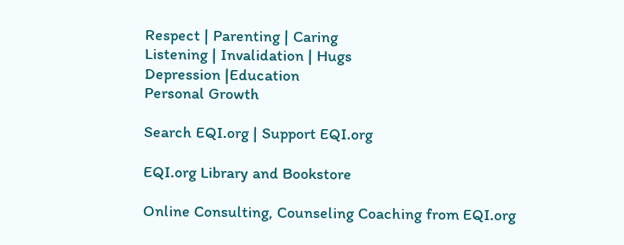Respect | Parenting | Caring
Listening | Invalidation | Hugs
Depression |Education
Personal Growth

Search EQI.org | Support EQI.org

EQI.org Library and Bookstore

Online Consulting, Counseling Coaching from EQI.org